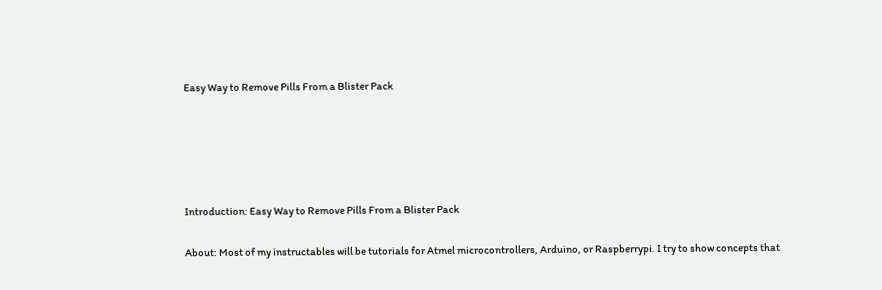Easy Way to Remove Pills From a Blister Pack





Introduction: Easy Way to Remove Pills From a Blister Pack

About: Most of my instructables will be tutorials for Atmel microcontrollers, Arduino, or Raspberrypi. I try to show concepts that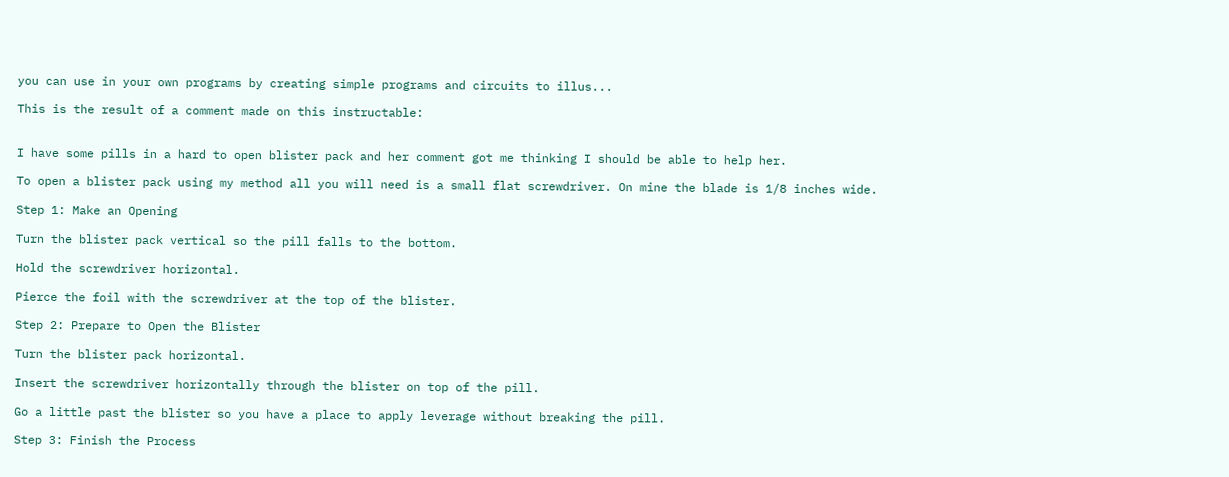you can use in your own programs by creating simple programs and circuits to illus...

This is the result of a comment made on this instructable:


I have some pills in a hard to open blister pack and her comment got me thinking I should be able to help her.

To open a blister pack using my method all you will need is a small flat screwdriver. On mine the blade is 1/8 inches wide.

Step 1: Make an Opening

Turn the blister pack vertical so the pill falls to the bottom.

Hold the screwdriver horizontal.

Pierce the foil with the screwdriver at the top of the blister.

Step 2: Prepare to Open the Blister

Turn the blister pack horizontal.

Insert the screwdriver horizontally through the blister on top of the pill.

Go a little past the blister so you have a place to apply leverage without breaking the pill.

Step 3: Finish the Process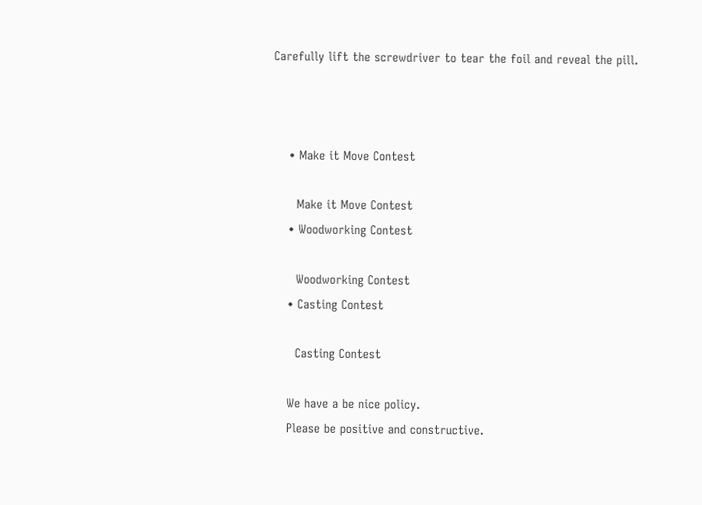Carefully lift the screwdriver to tear the foil and reveal the pill.



    • Make it Move Contest

      Make it Move Contest
    • Woodworking Contest

      Woodworking Contest
    • Casting Contest

      Casting Contest

    We have a be nice policy.
    Please be positive and constructive.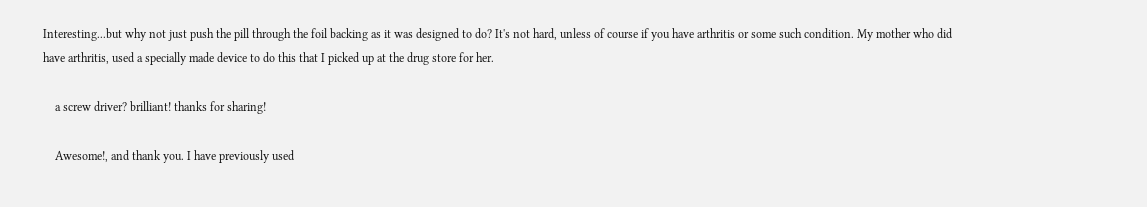Interesting...but why not just push the pill through the foil backing as it was designed to do? It's not hard, unless of course if you have arthritis or some such condition. My mother who did have arthritis, used a specially made device to do this that I picked up at the drug store for her.

    a screw driver? brilliant! thanks for sharing!

    Awesome!, and thank you. I have previously used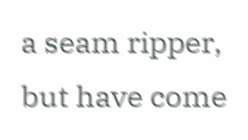a seam ripper, but have come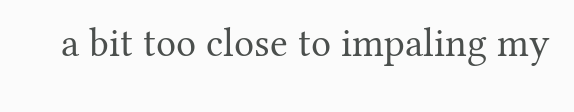a bit too close to impaling my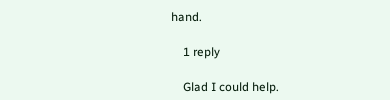hand.

    1 reply

    Glad I could help.